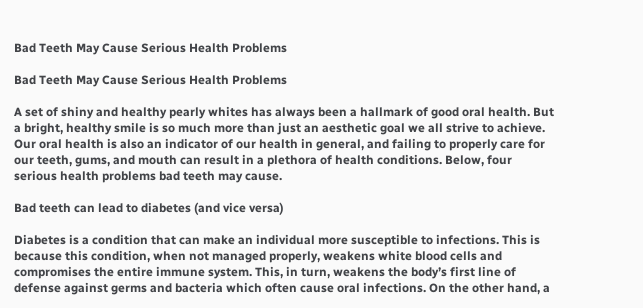Bad Teeth May Cause Serious Health Problems

Bad Teeth May Cause Serious Health Problems

A set of shiny and healthy pearly whites has always been a hallmark of good oral health. But a bright, healthy smile is so much more than just an aesthetic goal we all strive to achieve. Our oral health is also an indicator of our health in general, and failing to properly care for our teeth, gums, and mouth can result in a plethora of health conditions. Below, four serious health problems bad teeth may cause.

Bad teeth can lead to diabetes (and vice versa)

Diabetes is a condition that can make an individual more susceptible to infections. This is because this condition, when not managed properly, weakens white blood cells and compromises the entire immune system. This, in turn, weakens the body’s first line of defense against germs and bacteria which often cause oral infections. On the other hand, a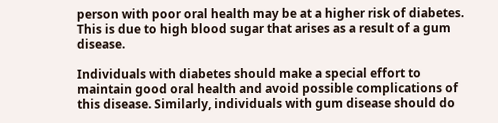person with poor oral health may be at a higher risk of diabetes. This is due to high blood sugar that arises as a result of a gum disease.

Individuals with diabetes should make a special effort to maintain good oral health and avoid possible complications of this disease. Similarly, individuals with gum disease should do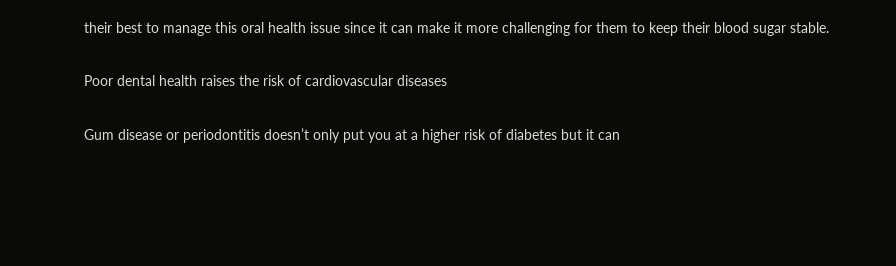their best to manage this oral health issue since it can make it more challenging for them to keep their blood sugar stable.

Poor dental health raises the risk of cardiovascular diseases

Gum disease or periodontitis doesn’t only put you at a higher risk of diabetes but it can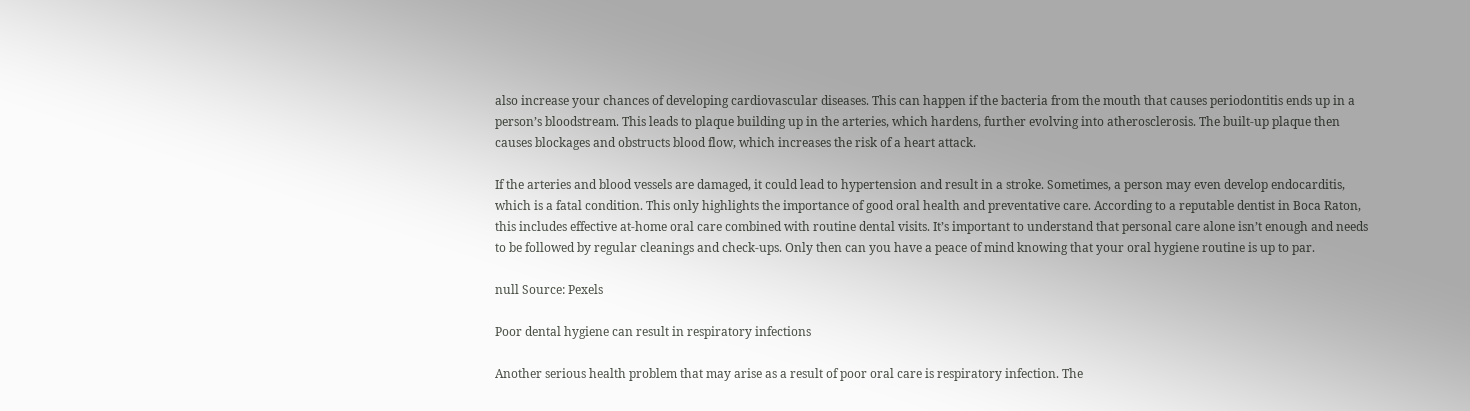also increase your chances of developing cardiovascular diseases. This can happen if the bacteria from the mouth that causes periodontitis ends up in a person’s bloodstream. This leads to plaque building up in the arteries, which hardens, further evolving into atherosclerosis. The built-up plaque then causes blockages and obstructs blood flow, which increases the risk of a heart attack.

If the arteries and blood vessels are damaged, it could lead to hypertension and result in a stroke. Sometimes, a person may even develop endocarditis, which is a fatal condition. This only highlights the importance of good oral health and preventative care. According to a reputable dentist in Boca Raton, this includes effective at-home oral care combined with routine dental visits. It’s important to understand that personal care alone isn’t enough and needs to be followed by regular cleanings and check-ups. Only then can you have a peace of mind knowing that your oral hygiene routine is up to par.

null Source: Pexels

Poor dental hygiene can result in respiratory infections

Another serious health problem that may arise as a result of poor oral care is respiratory infection. The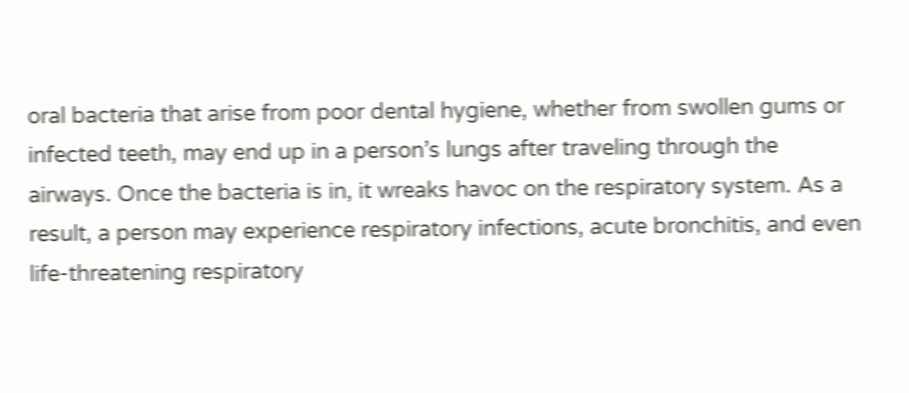oral bacteria that arise from poor dental hygiene, whether from swollen gums or infected teeth, may end up in a person’s lungs after traveling through the airways. Once the bacteria is in, it wreaks havoc on the respiratory system. As a result, a person may experience respiratory infections, acute bronchitis, and even life-threatening respiratory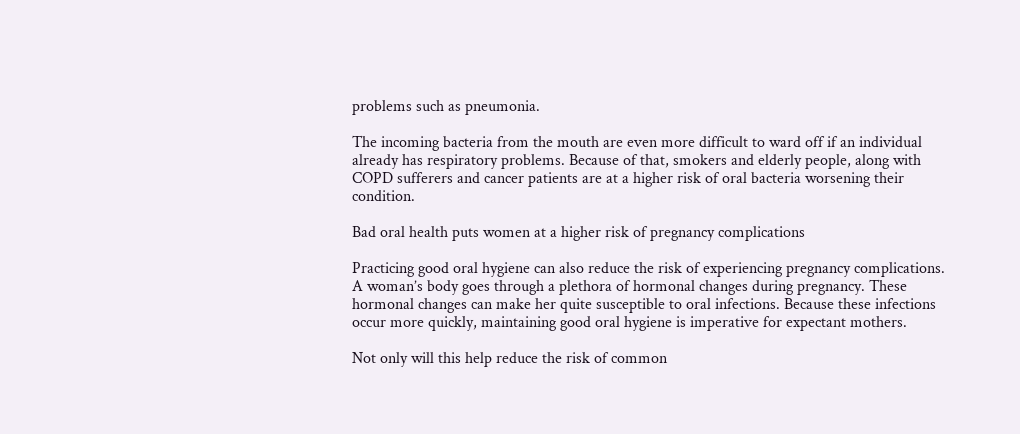problems such as pneumonia.

The incoming bacteria from the mouth are even more difficult to ward off if an individual already has respiratory problems. Because of that, smokers and elderly people, along with COPD sufferers and cancer patients are at a higher risk of oral bacteria worsening their condition.

Bad oral health puts women at a higher risk of pregnancy complications

Practicing good oral hygiene can also reduce the risk of experiencing pregnancy complications. A woman’s body goes through a plethora of hormonal changes during pregnancy. These hormonal changes can make her quite susceptible to oral infections. Because these infections occur more quickly, maintaining good oral hygiene is imperative for expectant mothers.

Not only will this help reduce the risk of common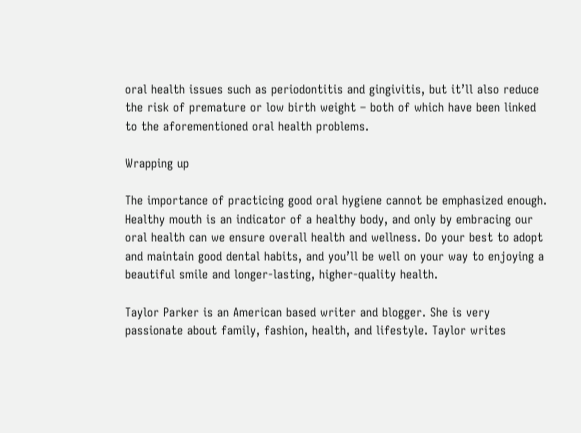oral health issues such as periodontitis and gingivitis, but it’ll also reduce the risk of premature or low birth weight – both of which have been linked to the aforementioned oral health problems.

Wrapping up

The importance of practicing good oral hygiene cannot be emphasized enough. Healthy mouth is an indicator of a healthy body, and only by embracing our oral health can we ensure overall health and wellness. Do your best to adopt and maintain good dental habits, and you’ll be well on your way to enjoying a beautiful smile and longer-lasting, higher-quality health.

Taylor Parker is an American based writer and blogger. She is very passionate about family, fashion, health, and lifestyle. Taylor writes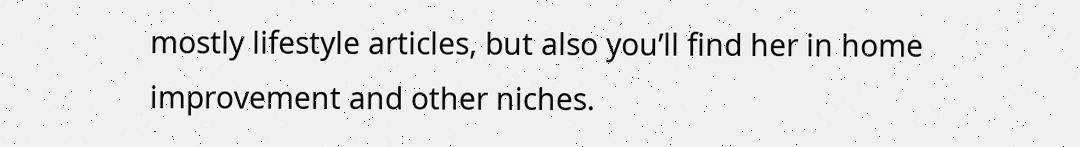mostly lifestyle articles, but also you’ll find her in home improvement and other niches.